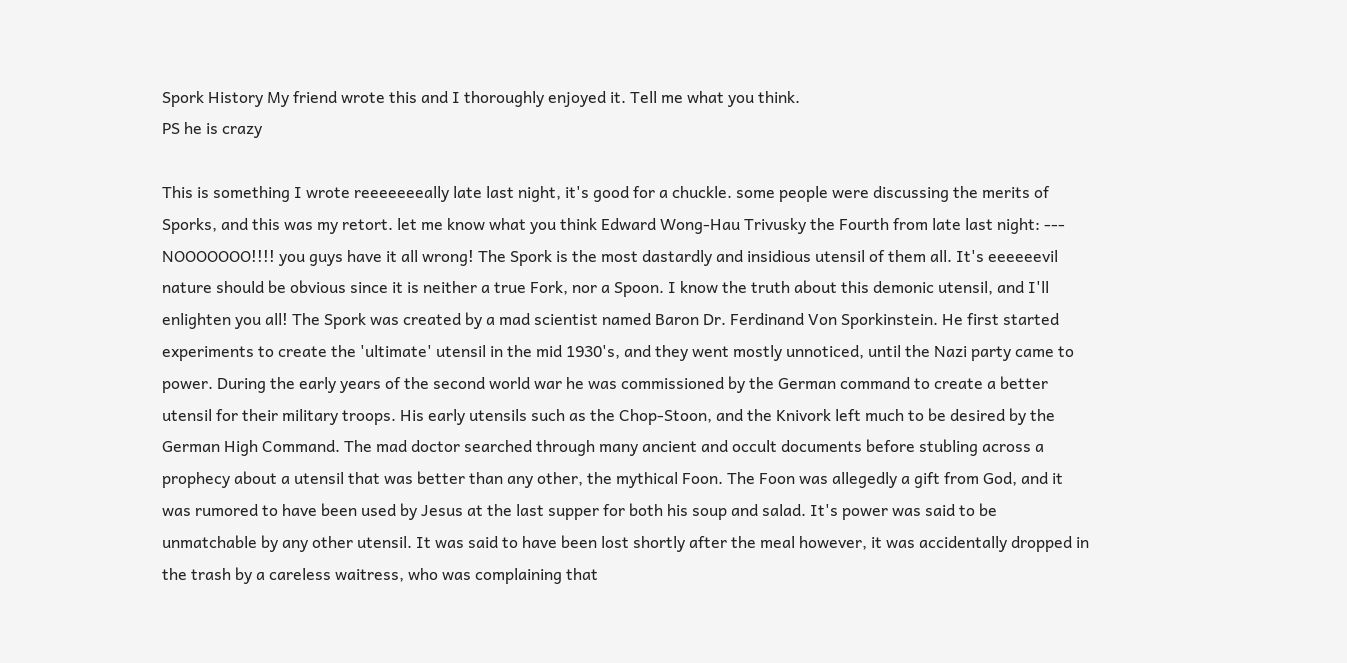Spork History My friend wrote this and I thoroughly enjoyed it. Tell me what you think.
PS he is crazy

This is something I wrote reeeeeeeally late last night, it's good for a chuckle. some people were discussing the merits of Sporks, and this was my retort. let me know what you think Edward Wong-Hau Trivusky the Fourth from late last night: --- NOOOOOOO!!!! you guys have it all wrong! The Spork is the most dastardly and insidious utensil of them all. It's eeeeeevil nature should be obvious since it is neither a true Fork, nor a Spoon. I know the truth about this demonic utensil, and I'll enlighten you all! The Spork was created by a mad scientist named Baron Dr. Ferdinand Von Sporkinstein. He first started experiments to create the 'ultimate' utensil in the mid 1930's, and they went mostly unnoticed, until the Nazi party came to power. During the early years of the second world war he was commissioned by the German command to create a better utensil for their military troops. His early utensils such as the Chop-Stoon, and the Knivork left much to be desired by the German High Command. The mad doctor searched through many ancient and occult documents before stubling across a prophecy about a utensil that was better than any other, the mythical Foon. The Foon was allegedly a gift from God, and it was rumored to have been used by Jesus at the last supper for both his soup and salad. It's power was said to be unmatchable by any other utensil. It was said to have been lost shortly after the meal however, it was accidentally dropped in the trash by a careless waitress, who was complaining that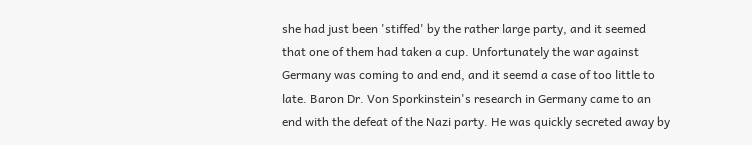she had just been 'stiffed' by the rather large party, and it seemed that one of them had taken a cup. Unfortunately the war against Germany was coming to and end, and it seemd a case of too little to late. Baron Dr. Von Sporkinstein's research in Germany came to an end with the defeat of the Nazi party. He was quickly secreted away by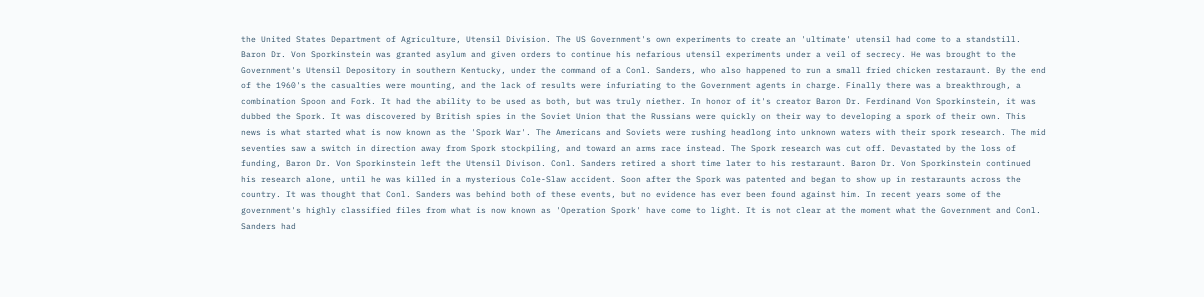the United States Department of Agriculture, Utensil Division. The US Government's own experiments to create an 'ultimate' utensil had come to a standstill. Baron Dr. Von Sporkinstein was granted asylum and given orders to continue his nefarious utensil experiments under a veil of secrecy. He was brought to the Government's Utensil Depository in southern Kentucky, under the command of a Conl. Sanders, who also happened to run a small fried chicken restaraunt. By the end of the 1960's the casualties were mounting, and the lack of results were infuriating to the Government agents in charge. Finally there was a breakthrough, a combination Spoon and Fork. It had the ability to be used as both, but was truly niether. In honor of it's creator Baron Dr. Ferdinand Von Sporkinstein, it was dubbed the Spork. It was discovered by British spies in the Soviet Union that the Russians were quickly on their way to developing a spork of their own. This news is what started what is now known as the 'Spork War'. The Americans and Soviets were rushing headlong into unknown waters with their spork research. The mid seventies saw a switch in direction away from Spork stockpiling, and toward an arms race instead. The Spork research was cut off. Devastated by the loss of funding, Baron Dr. Von Sporkinstein left the Utensil Divison. Conl. Sanders retired a short time later to his restaraunt. Baron Dr. Von Sporkinstein continued his research alone, until he was killed in a mysterious Cole-Slaw accident. Soon after the Spork was patented and began to show up in restaraunts across the country. It was thought that Conl. Sanders was behind both of these events, but no evidence has ever been found against him. In recent years some of the government's highly classified files from what is now known as 'Operation Spork' have come to light. It is not clear at the moment what the Government and Conl. Sanders had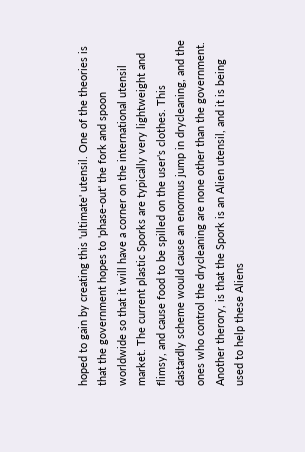hoped to gain by creating this 'ultimate' utensil. One of the theories is that the government hopes to 'phase-out' the fork and spoon worldwide so that it will have a corner on the international utensil market. The current plastic Sporks are typically very lightweight and flimsy, and cause food to be spilled on the user's clothes. This dastardly scheme would cause an enormus jump in drycleaning, and the ones who control the drycleaning are none other than the government. Another therory, is that the Spork is an Alien utensil, and it is being used to help these Aliens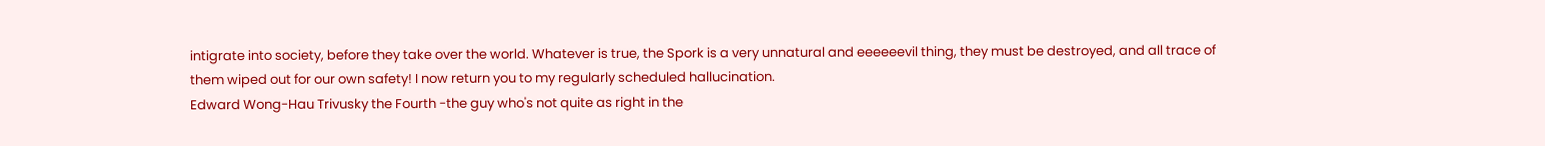intigrate into society, before they take over the world. Whatever is true, the Spork is a very unnatural and eeeeeevil thing, they must be destroyed, and all trace of them wiped out for our own safety! I now return you to my regularly scheduled hallucination.
Edward Wong-Hau Trivusky the Fourth -the guy who's not quite as right in the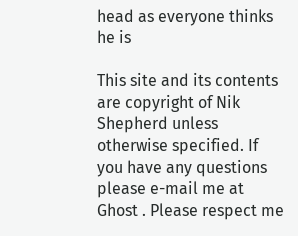head as everyone thinks he is

This site and its contents are copyright of Nik Shepherd unless otherwise specified. If you have any questions please e-mail me at Ghost . Please respect me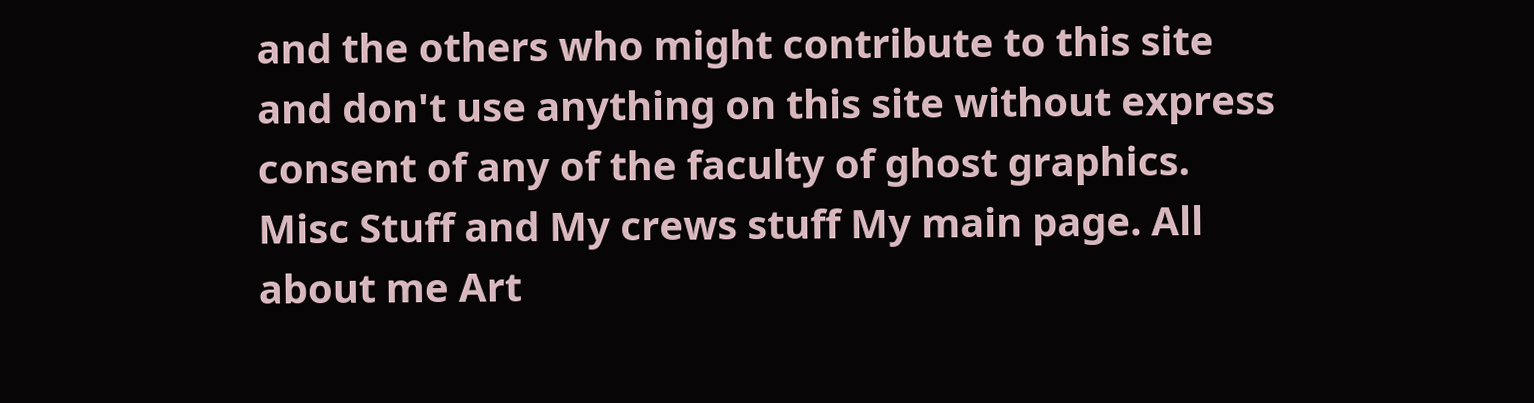and the others who might contribute to this site and don't use anything on this site without express consent of any of the faculty of ghost graphics.
Misc Stuff and My crews stuff My main page. All about me Art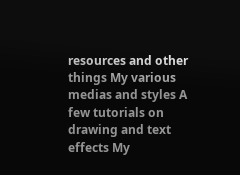resources and other things My various medias and styles A few tutorials on drawing and text effects My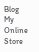Blog My Online Store